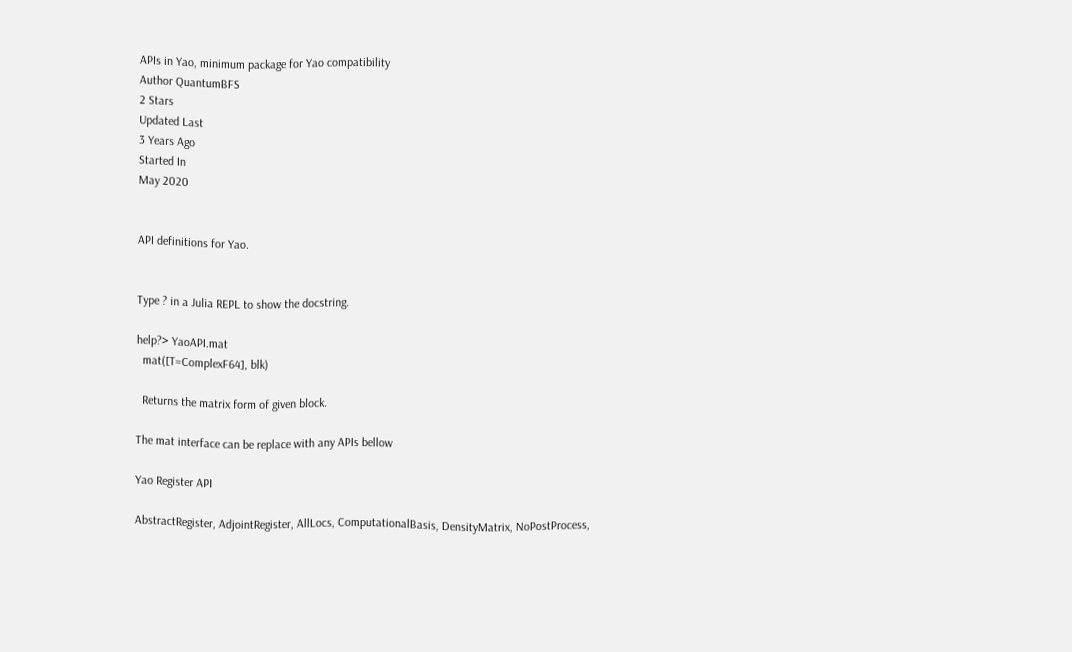APIs in Yao, minimum package for Yao compatibility
Author QuantumBFS
2 Stars
Updated Last
3 Years Ago
Started In
May 2020


API definitions for Yao.


Type ? in a Julia REPL to show the docstring.

help?> YaoAPI.mat
  mat([T=ComplexF64], blk)

  Returns the matrix form of given block.

The mat interface can be replace with any APIs bellow

Yao Register API

AbstractRegister, AdjointRegister, AllLocs, ComputationalBasis, DensityMatrix, NoPostProcess,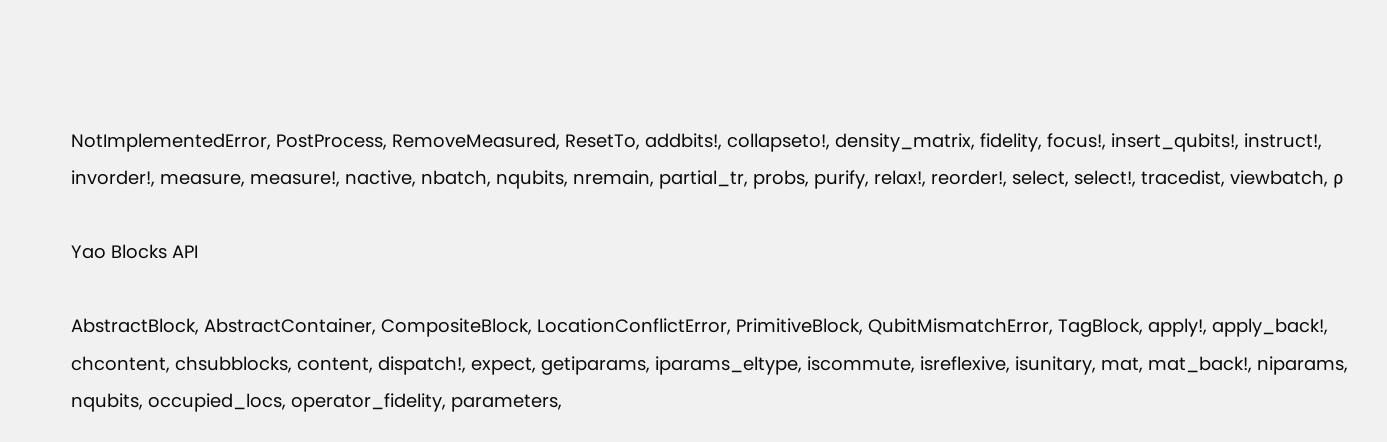NotImplementedError, PostProcess, RemoveMeasured, ResetTo, addbits!, collapseto!, density_matrix, fidelity, focus!, insert_qubits!, instruct!, invorder!, measure, measure!, nactive, nbatch, nqubits, nremain, partial_tr, probs, purify, relax!, reorder!, select, select!, tracedist, viewbatch, ρ

Yao Blocks API

AbstractBlock, AbstractContainer, CompositeBlock, LocationConflictError, PrimitiveBlock, QubitMismatchError, TagBlock, apply!, apply_back!, chcontent, chsubblocks, content, dispatch!, expect, getiparams, iparams_eltype, iscommute, isreflexive, isunitary, mat, mat_back!, niparams, nqubits, occupied_locs, operator_fidelity, parameters,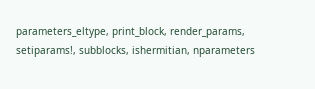parameters_eltype, print_block, render_params, setiparams!, subblocks, ishermitian, nparameters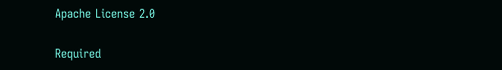Apache License 2.0

Required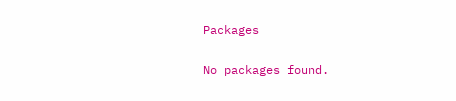Packages

No packages found.